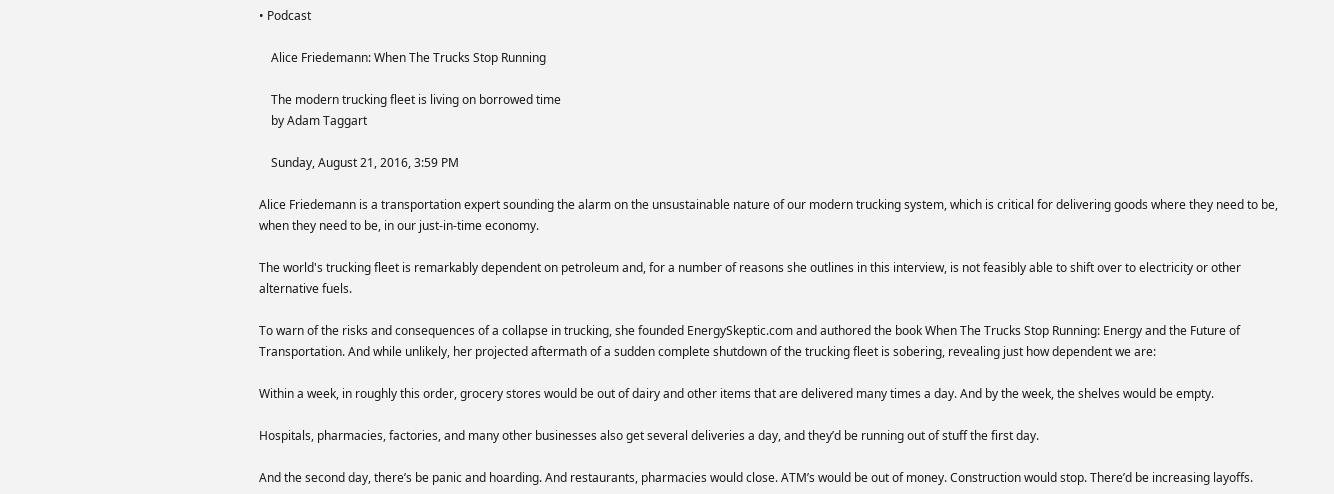• Podcast

    Alice Friedemann: When The Trucks Stop Running

    The modern trucking fleet is living on borrowed time
    by Adam Taggart

    Sunday, August 21, 2016, 3:59 PM

Alice Friedemann is a transportation expert sounding the alarm on the unsustainable nature of our modern trucking system, which is critical for delivering goods where they need to be, when they need to be, in our just-in-time economy.

The world's trucking fleet is remarkably dependent on petroleum and, for a number of reasons she outlines in this interview, is not feasibly able to shift over to electricity or other alternative fuels.

To warn of the risks and consequences of a collapse in trucking, she founded EnergySkeptic.com and authored the book When The Trucks Stop Running: Energy and the Future of Transportation. And while unlikely, her projected aftermath of a sudden complete shutdown of the trucking fleet is sobering, revealing just how dependent we are:

Within a week, in roughly this order, grocery stores would be out of dairy and other items that are delivered many times a day. And by the week, the shelves would be empty.

Hospitals, pharmacies, factories, and many other businesses also get several deliveries a day, and they’d be running out of stuff the first day.

And the second day, there’s be panic and hoarding. And restaurants, pharmacies would close. ATM’s would be out of money. Construction would stop. There’d be increasing layoffs.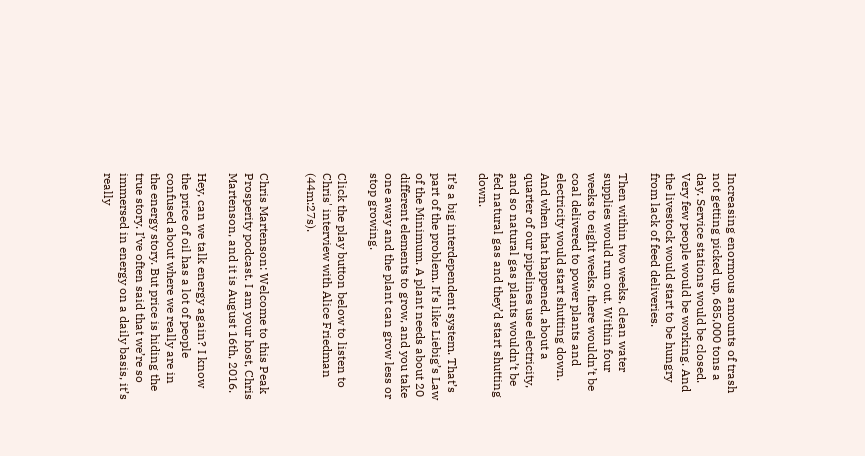Increasing enormous amounts of trash not getting picked up, 685,000 tons a day. Service stations would be closed. Very few people would be working. And the livestock would start to be hungry from lack of feed deliveries.

Then within two weeks, clean water supplies would run out. Within four weeks to eight weeks, there wouldn’t be coal delivered to power plants and electricity would start shutting down. And when that happened, about a quarter of our pipelines use electricity, and so natural gas plants wouldn’t be fed natural gas and they’d start shutting down.

It’s a big interdependent system. That’s part of the problem. It’s like Liebig’s Law of the Minimum. A plant needs about 20 different elements to grow, and you take one away and the plant can grow less or stop growing.

Click the play button below to listen to Chris' interview with Alice Friedman (44m:27s).


Chris Martenson: Welcome to this Peak Prosperity podcast. I am your host, Chris Martenson, and it is August 16th, 2016.

Hey, can we talk energy again? I know the price of oil has a lot of people confused about where we really are in the energy story. But price is hiding the true story. I’ve often said that we’re so immersed in energy on a daily basis, it’s really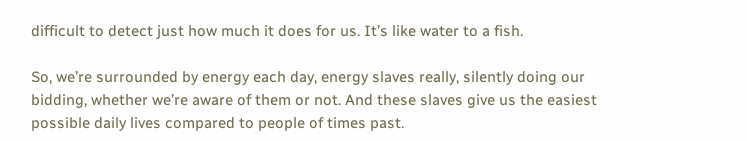difficult to detect just how much it does for us. It’s like water to a fish.

So, we’re surrounded by energy each day, energy slaves really, silently doing our bidding, whether we’re aware of them or not. And these slaves give us the easiest possible daily lives compared to people of times past.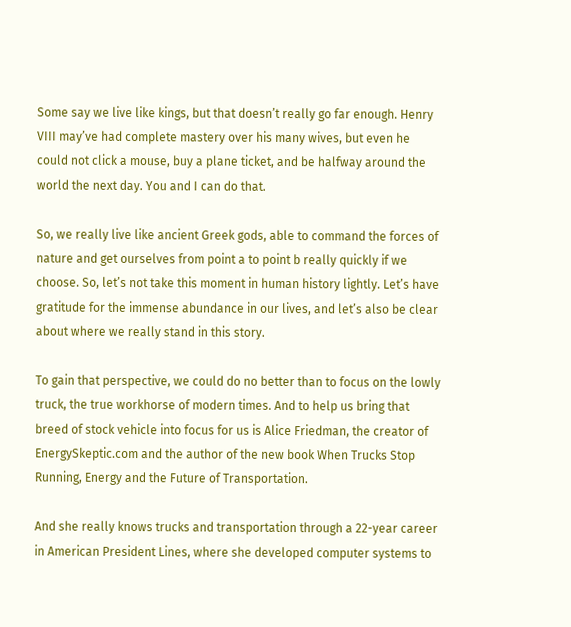Some say we live like kings, but that doesn’t really go far enough. Henry VIII may’ve had complete mastery over his many wives, but even he could not click a mouse, buy a plane ticket, and be halfway around the world the next day. You and I can do that.

So, we really live like ancient Greek gods, able to command the forces of nature and get ourselves from point a to point b really quickly if we choose. So, let’s not take this moment in human history lightly. Let’s have gratitude for the immense abundance in our lives, and let’s also be clear about where we really stand in this story.

To gain that perspective, we could do no better than to focus on the lowly truck, the true workhorse of modern times. And to help us bring that breed of stock vehicle into focus for us is Alice Friedman, the creator of EnergySkeptic.com and the author of the new book When Trucks Stop Running, Energy and the Future of Transportation.

And she really knows trucks and transportation through a 22-year career in American President Lines, where she developed computer systems to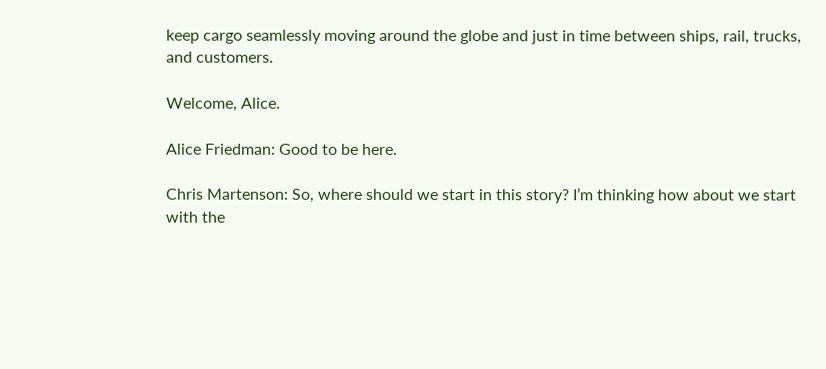keep cargo seamlessly moving around the globe and just in time between ships, rail, trucks, and customers.

Welcome, Alice.

Alice Friedman: Good to be here.

Chris Martenson: So, where should we start in this story? I’m thinking how about we start with the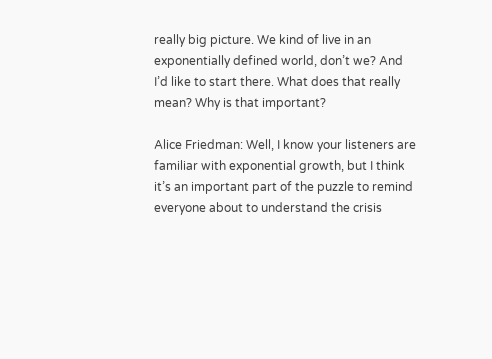really big picture. We kind of live in an exponentially defined world, don’t we? And I’d like to start there. What does that really mean? Why is that important?

Alice Friedman: Well, I know your listeners are familiar with exponential growth, but I think it’s an important part of the puzzle to remind everyone about to understand the crisis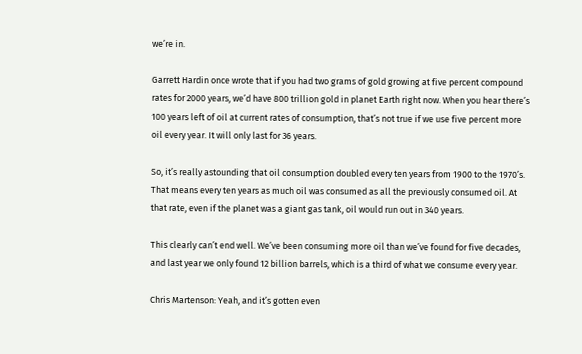we’re in.

Garrett Hardin once wrote that if you had two grams of gold growing at five percent compound rates for 2000 years, we’d have 800 trillion gold in planet Earth right now. When you hear there’s 100 years left of oil at current rates of consumption, that’s not true if we use five percent more oil every year. It will only last for 36 years.

So, it’s really astounding that oil consumption doubled every ten years from 1900 to the 1970’s. That means every ten years as much oil was consumed as all the previously consumed oil. At that rate, even if the planet was a giant gas tank, oil would run out in 340 years.

This clearly can’t end well. We’ve been consuming more oil than we’ve found for five decades, and last year we only found 12 billion barrels, which is a third of what we consume every year.

Chris Martenson: Yeah, and it’s gotten even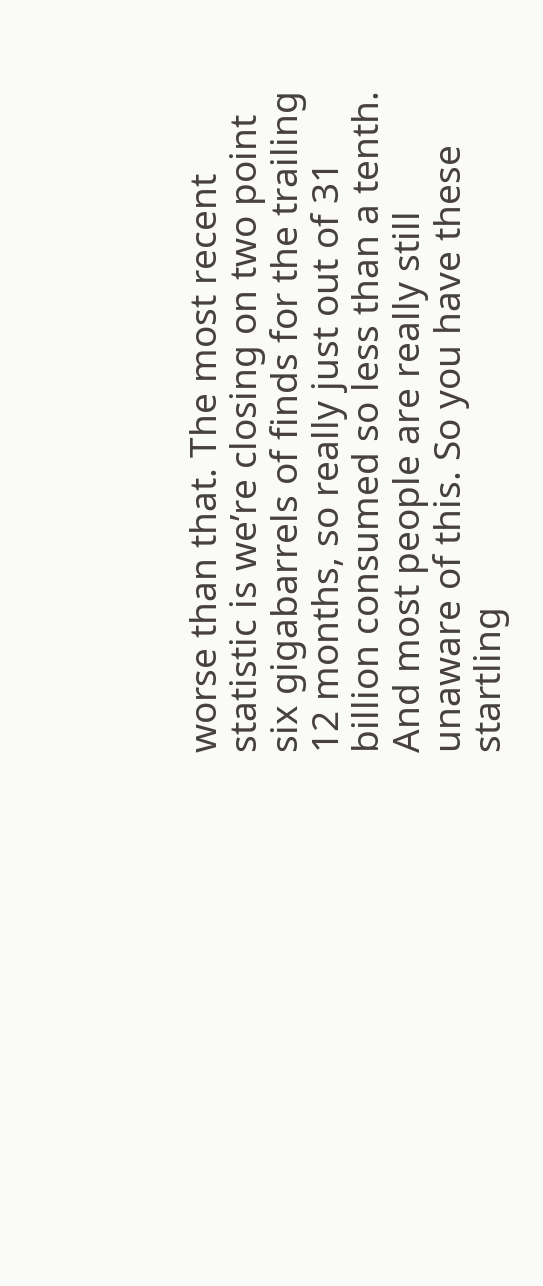worse than that. The most recent statistic is we’re closing on two point six gigabarrels of finds for the trailing 12 months, so really just out of 31 billion consumed so less than a tenth. And most people are really still unaware of this. So you have these startling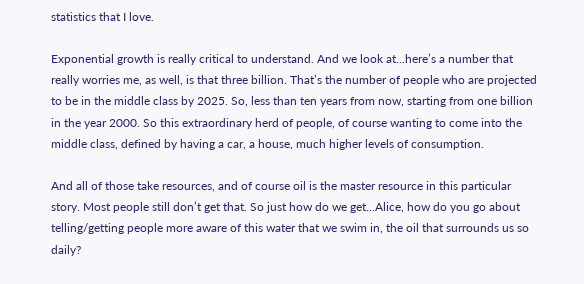statistics that I love.

Exponential growth is really critical to understand. And we look at...here’s a number that really worries me, as well, is that three billion. That’s the number of people who are projected to be in the middle class by 2025. So, less than ten years from now, starting from one billion in the year 2000. So this extraordinary herd of people, of course wanting to come into the middle class, defined by having a car, a house, much higher levels of consumption.

And all of those take resources, and of course oil is the master resource in this particular story. Most people still don’t get that. So just how do we get...Alice, how do you go about telling/getting people more aware of this water that we swim in, the oil that surrounds us so daily?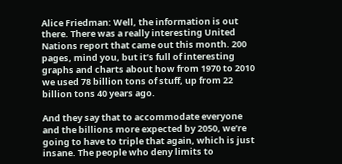Alice Friedman: Well, the information is out there. There was a really interesting United Nations report that came out this month. 200 pages, mind you, but it’s full of interesting graphs and charts about how from 1970 to 2010 we used 78 billion tons of stuff, up from 22 billion tons 40 years ago.

And they say that to accommodate everyone and the billions more expected by 2050, we’re going to have to triple that again, which is just insane. The people who deny limits to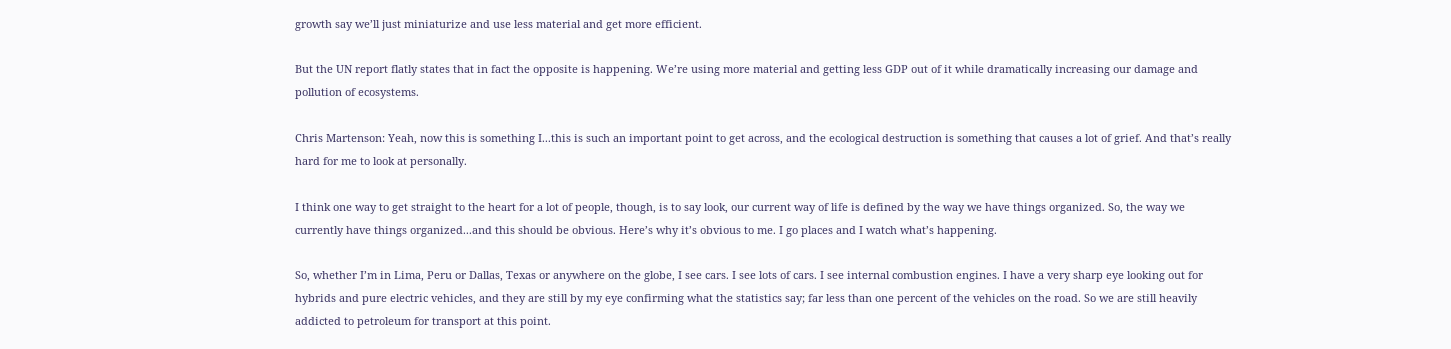growth say we’ll just miniaturize and use less material and get more efficient.

But the UN report flatly states that in fact the opposite is happening. We’re using more material and getting less GDP out of it while dramatically increasing our damage and pollution of ecosystems.

Chris Martenson: Yeah, now this is something I...this is such an important point to get across, and the ecological destruction is something that causes a lot of grief. And that’s really hard for me to look at personally.

I think one way to get straight to the heart for a lot of people, though, is to say look, our current way of life is defined by the way we have things organized. So, the way we currently have things organized...and this should be obvious. Here’s why it’s obvious to me. I go places and I watch what’s happening.

So, whether I’m in Lima, Peru or Dallas, Texas or anywhere on the globe, I see cars. I see lots of cars. I see internal combustion engines. I have a very sharp eye looking out for hybrids and pure electric vehicles, and they are still by my eye confirming what the statistics say; far less than one percent of the vehicles on the road. So we are still heavily addicted to petroleum for transport at this point.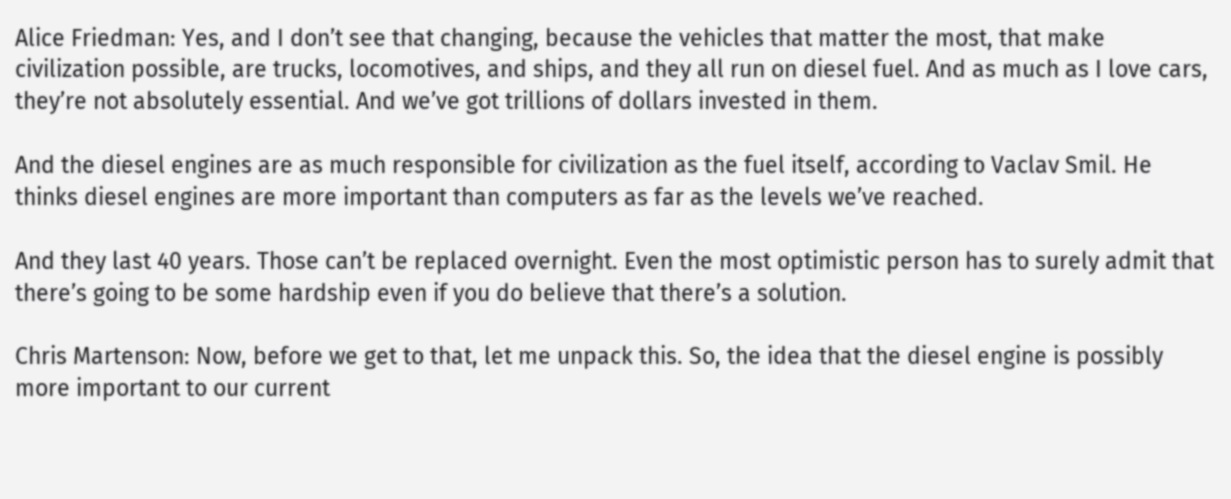Alice Friedman: Yes, and I don’t see that changing, because the vehicles that matter the most, that make civilization possible, are trucks, locomotives, and ships, and they all run on diesel fuel. And as much as I love cars, they’re not absolutely essential. And we’ve got trillions of dollars invested in them.

And the diesel engines are as much responsible for civilization as the fuel itself, according to Vaclav Smil. He thinks diesel engines are more important than computers as far as the levels we’ve reached.

And they last 40 years. Those can’t be replaced overnight. Even the most optimistic person has to surely admit that there’s going to be some hardship even if you do believe that there’s a solution.

Chris Martenson: Now, before we get to that, let me unpack this. So, the idea that the diesel engine is possibly more important to our current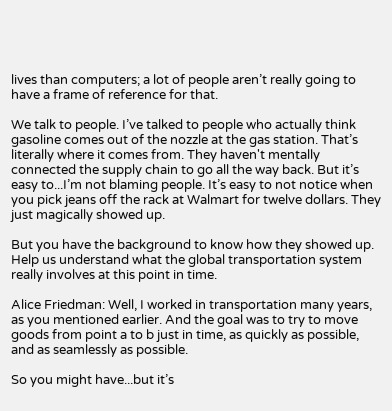lives than computers; a lot of people aren’t really going to have a frame of reference for that.

We talk to people. I’ve talked to people who actually think gasoline comes out of the nozzle at the gas station. That’s literally where it comes from. They haven't mentally connected the supply chain to go all the way back. But it’s easy to...I’m not blaming people. It’s easy to not notice when you pick jeans off the rack at Walmart for twelve dollars. They just magically showed up.

But you have the background to know how they showed up. Help us understand what the global transportation system really involves at this point in time.

Alice Friedman: Well, I worked in transportation many years, as you mentioned earlier. And the goal was to try to move goods from point a to b just in time, as quickly as possible, and as seamlessly as possible.

So you might have...but it’s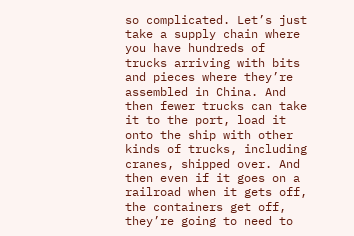so complicated. Let’s just take a supply chain where you have hundreds of trucks arriving with bits and pieces where they’re assembled in China. And then fewer trucks can take it to the port, load it onto the ship with other kinds of trucks, including cranes, shipped over. And then even if it goes on a railroad when it gets off, the containers get off, they’re going to need to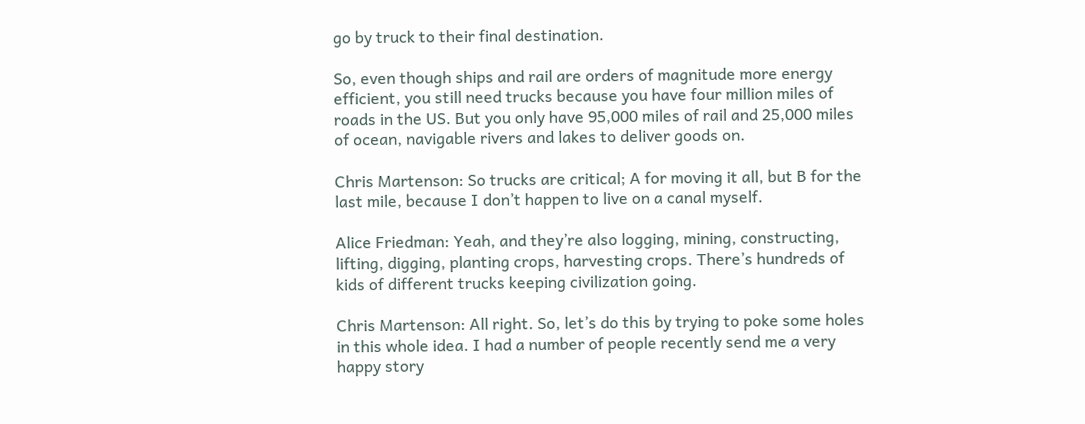go by truck to their final destination.

So, even though ships and rail are orders of magnitude more energy efficient, you still need trucks because you have four million miles of roads in the US. But you only have 95,000 miles of rail and 25,000 miles of ocean, navigable rivers and lakes to deliver goods on.

Chris Martenson: So trucks are critical; A for moving it all, but B for the last mile, because I don’t happen to live on a canal myself.

Alice Friedman: Yeah, and they’re also logging, mining, constructing, lifting, digging, planting crops, harvesting crops. There’s hundreds of kids of different trucks keeping civilization going.

Chris Martenson: All right. So, let’s do this by trying to poke some holes in this whole idea. I had a number of people recently send me a very happy story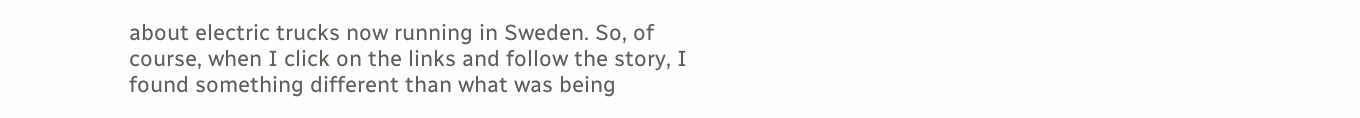about electric trucks now running in Sweden. So, of course, when I click on the links and follow the story, I found something different than what was being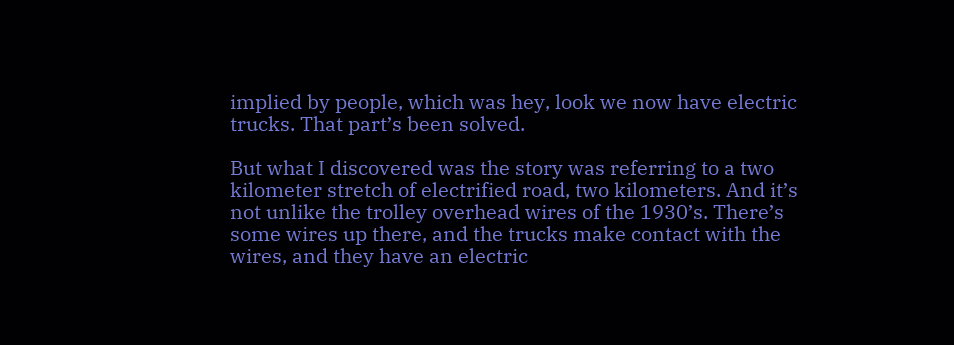implied by people, which was hey, look we now have electric trucks. That part’s been solved.

But what I discovered was the story was referring to a two kilometer stretch of electrified road, two kilometers. And it’s not unlike the trolley overhead wires of the 1930’s. There’s some wires up there, and the trucks make contact with the wires, and they have an electric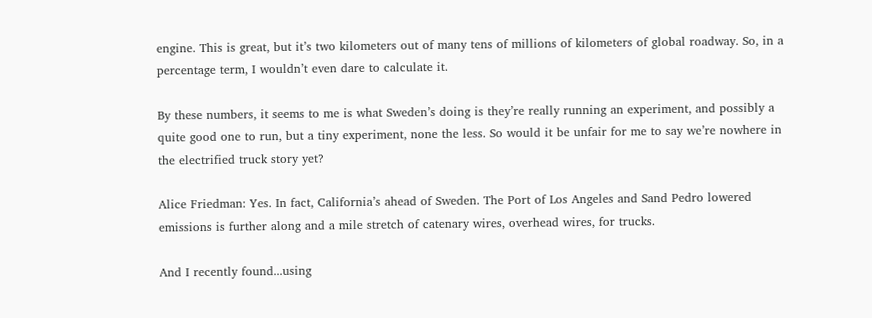engine. This is great, but it’s two kilometers out of many tens of millions of kilometers of global roadway. So, in a percentage term, I wouldn’t even dare to calculate it.

By these numbers, it seems to me is what Sweden’s doing is they’re really running an experiment, and possibly a quite good one to run, but a tiny experiment, none the less. So would it be unfair for me to say we’re nowhere in the electrified truck story yet?

Alice Friedman: Yes. In fact, California’s ahead of Sweden. The Port of Los Angeles and Sand Pedro lowered emissions is further along and a mile stretch of catenary wires, overhead wires, for trucks.

And I recently found...using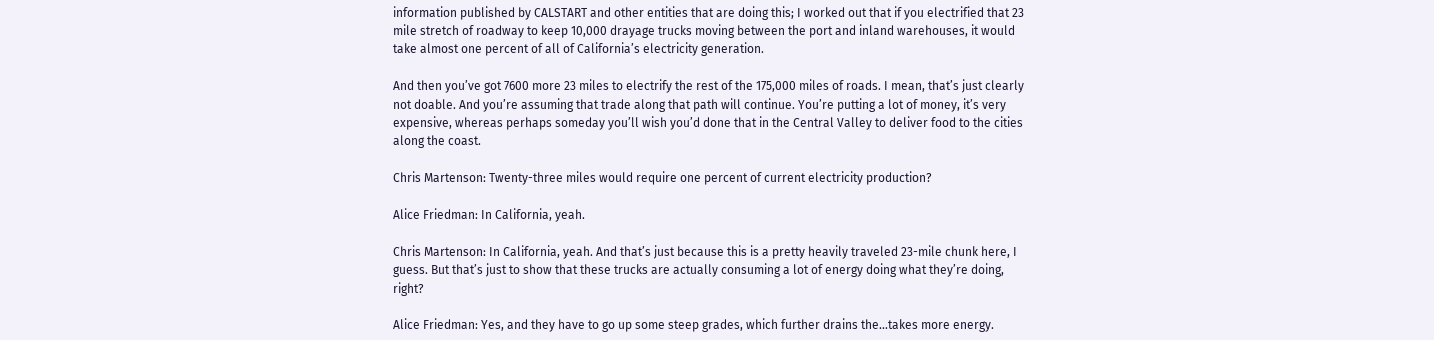information published by CALSTART and other entities that are doing this; I worked out that if you electrified that 23 mile stretch of roadway to keep 10,000 drayage trucks moving between the port and inland warehouses, it would take almost one percent of all of California’s electricity generation.

And then you’ve got 7600 more 23 miles to electrify the rest of the 175,000 miles of roads. I mean, that’s just clearly not doable. And you’re assuming that trade along that path will continue. You’re putting a lot of money, it’s very expensive, whereas perhaps someday you’ll wish you’d done that in the Central Valley to deliver food to the cities along the coast.

Chris Martenson: Twenty-three miles would require one percent of current electricity production?

Alice Friedman: In California, yeah.

Chris Martenson: In California, yeah. And that’s just because this is a pretty heavily traveled 23-mile chunk here, I guess. But that’s just to show that these trucks are actually consuming a lot of energy doing what they’re doing, right?

Alice Friedman: Yes, and they have to go up some steep grades, which further drains the...takes more energy.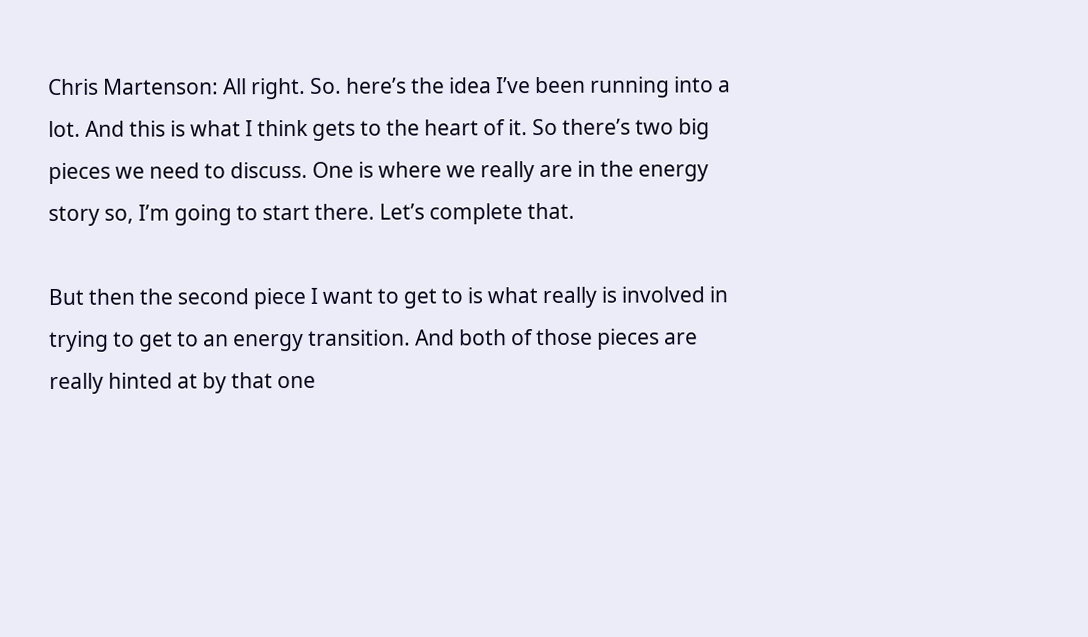Chris Martenson: All right. So. here’s the idea I’ve been running into a lot. And this is what I think gets to the heart of it. So there’s two big pieces we need to discuss. One is where we really are in the energy story so, I’m going to start there. Let’s complete that.

But then the second piece I want to get to is what really is involved in trying to get to an energy transition. And both of those pieces are really hinted at by that one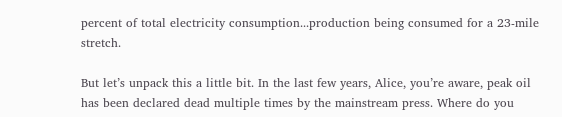percent of total electricity consumption...production being consumed for a 23-mile stretch.

But let’s unpack this a little bit. In the last few years, Alice, you’re aware, peak oil has been declared dead multiple times by the mainstream press. Where do you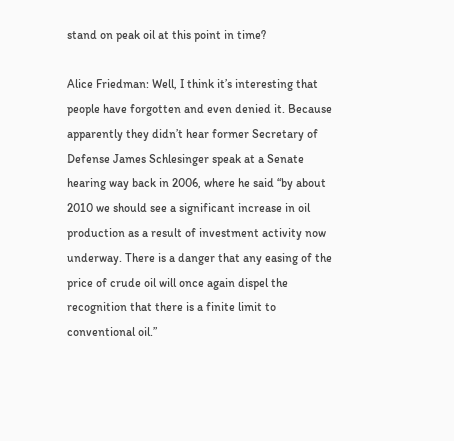stand on peak oil at this point in time?

Alice Friedman: Well, I think it’s interesting that people have forgotten and even denied it. Because apparently they didn’t hear former Secretary of Defense James Schlesinger speak at a Senate hearing way back in 2006, where he said “by about 2010 we should see a significant increase in oil production as a result of investment activity now underway. There is a danger that any easing of the price of crude oil will once again dispel the recognition that there is a finite limit to conventional oil.”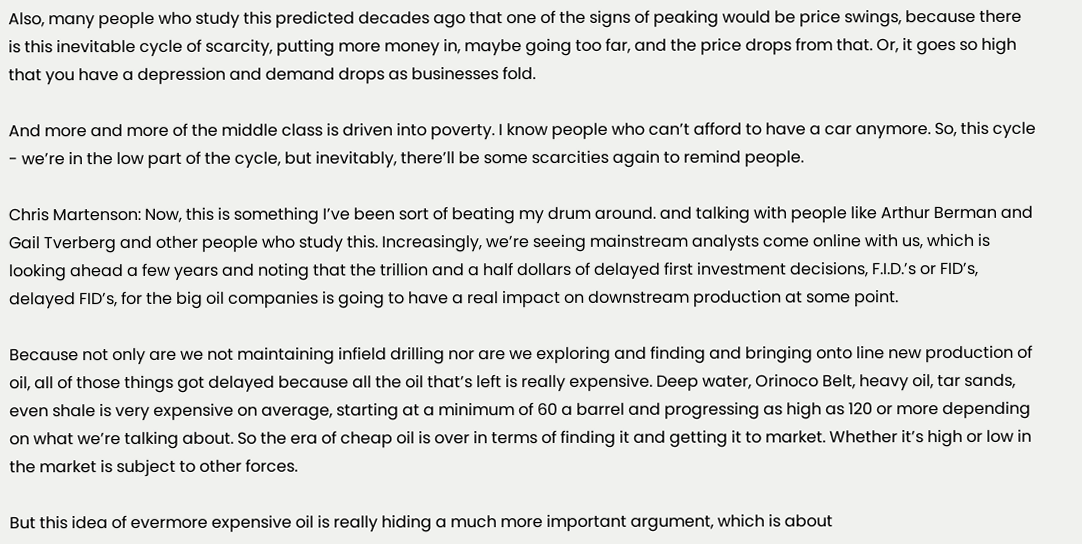Also, many people who study this predicted decades ago that one of the signs of peaking would be price swings, because there is this inevitable cycle of scarcity, putting more money in, maybe going too far, and the price drops from that. Or, it goes so high that you have a depression and demand drops as businesses fold.

And more and more of the middle class is driven into poverty. I know people who can’t afford to have a car anymore. So, this cycle - we’re in the low part of the cycle, but inevitably, there’ll be some scarcities again to remind people.

Chris Martenson: Now, this is something I’ve been sort of beating my drum around. and talking with people like Arthur Berman and Gail Tverberg and other people who study this. Increasingly, we’re seeing mainstream analysts come online with us, which is looking ahead a few years and noting that the trillion and a half dollars of delayed first investment decisions, F.I.D.’s or FID’s, delayed FID’s, for the big oil companies is going to have a real impact on downstream production at some point.

Because not only are we not maintaining infield drilling nor are we exploring and finding and bringing onto line new production of oil, all of those things got delayed because all the oil that’s left is really expensive. Deep water, Orinoco Belt, heavy oil, tar sands, even shale is very expensive on average, starting at a minimum of 60 a barrel and progressing as high as 120 or more depending on what we’re talking about. So the era of cheap oil is over in terms of finding it and getting it to market. Whether it’s high or low in the market is subject to other forces.

But this idea of evermore expensive oil is really hiding a much more important argument, which is about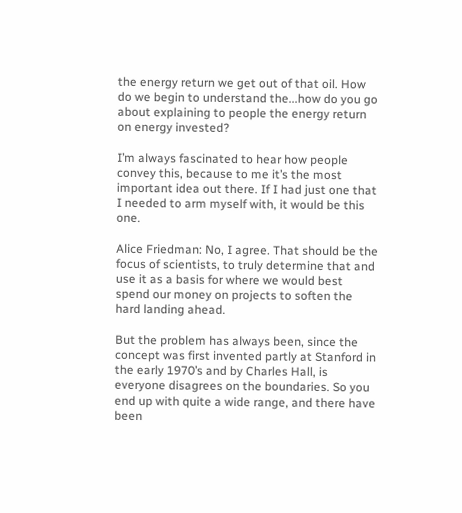the energy return we get out of that oil. How do we begin to understand the...how do you go about explaining to people the energy return on energy invested?

I’m always fascinated to hear how people convey this, because to me it’s the most important idea out there. If I had just one that I needed to arm myself with, it would be this one.

Alice Friedman: No, I agree. That should be the focus of scientists, to truly determine that and use it as a basis for where we would best spend our money on projects to soften the hard landing ahead.

But the problem has always been, since the concept was first invented partly at Stanford in the early 1970’s and by Charles Hall, is everyone disagrees on the boundaries. So you end up with quite a wide range, and there have been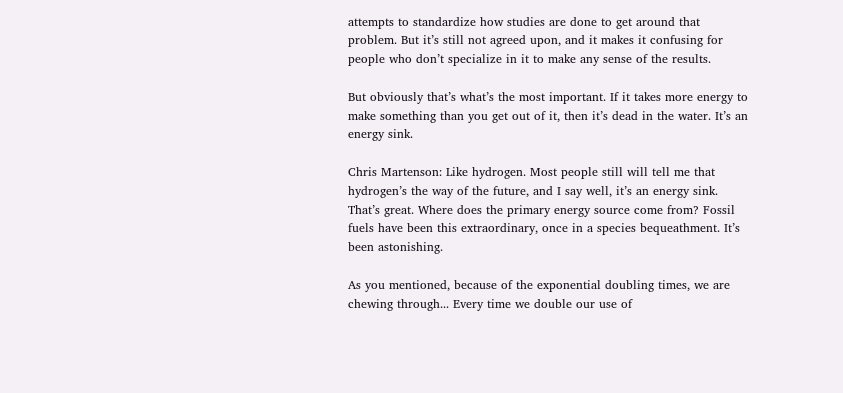attempts to standardize how studies are done to get around that problem. But it’s still not agreed upon, and it makes it confusing for people who don’t specialize in it to make any sense of the results.

But obviously that’s what’s the most important. If it takes more energy to make something than you get out of it, then it’s dead in the water. It’s an energy sink.

Chris Martenson: Like hydrogen. Most people still will tell me that hydrogen’s the way of the future, and I say well, it’s an energy sink. That’s great. Where does the primary energy source come from? Fossil fuels have been this extraordinary, once in a species bequeathment. It’s been astonishing.

As you mentioned, because of the exponential doubling times, we are chewing through... Every time we double our use of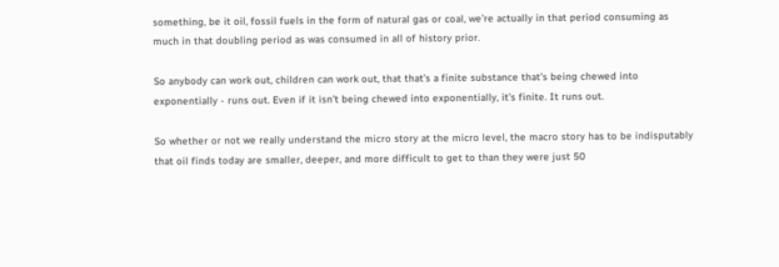something, be it oil, fossil fuels in the form of natural gas or coal, we’re actually in that period consuming as much in that doubling period as was consumed in all of history prior.

So anybody can work out, children can work out, that that’s a finite substance that’s being chewed into exponentially - runs out. Even if it isn’t being chewed into exponentially, it’s finite. It runs out.

So whether or not we really understand the micro story at the micro level, the macro story has to be indisputably that oil finds today are smaller, deeper, and more difficult to get to than they were just 50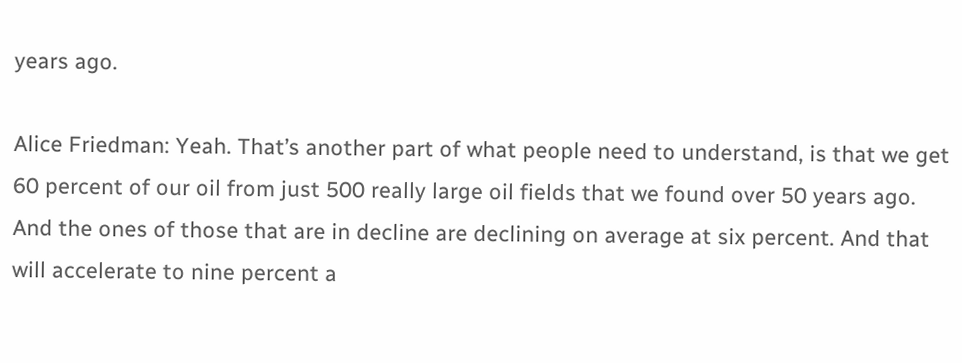years ago.

Alice Friedman: Yeah. That’s another part of what people need to understand, is that we get 60 percent of our oil from just 500 really large oil fields that we found over 50 years ago. And the ones of those that are in decline are declining on average at six percent. And that will accelerate to nine percent a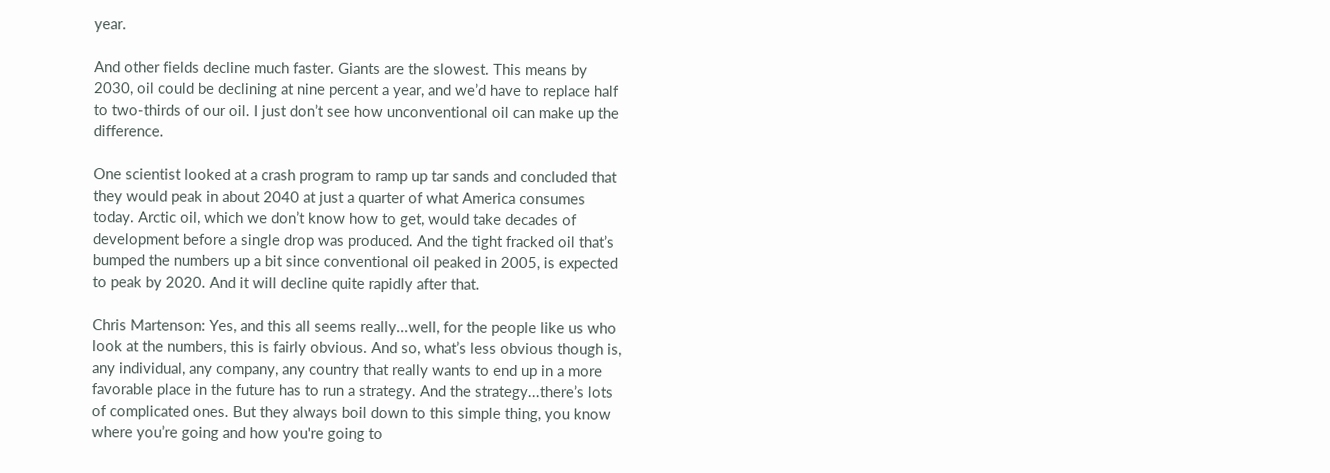year.

And other fields decline much faster. Giants are the slowest. This means by 2030, oil could be declining at nine percent a year, and we’d have to replace half to two-thirds of our oil. I just don’t see how unconventional oil can make up the difference.

One scientist looked at a crash program to ramp up tar sands and concluded that they would peak in about 2040 at just a quarter of what America consumes today. Arctic oil, which we don’t know how to get, would take decades of development before a single drop was produced. And the tight fracked oil that’s bumped the numbers up a bit since conventional oil peaked in 2005, is expected to peak by 2020. And it will decline quite rapidly after that.

Chris Martenson: Yes, and this all seems really...well, for the people like us who look at the numbers, this is fairly obvious. And so, what’s less obvious though is, any individual, any company, any country that really wants to end up in a more favorable place in the future has to run a strategy. And the strategy...there’s lots of complicated ones. But they always boil down to this simple thing, you know where you’re going and how you're going to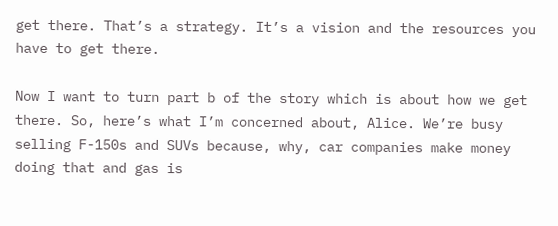get there. That’s a strategy. It’s a vision and the resources you have to get there.

Now I want to turn part b of the story which is about how we get there. So, here’s what I’m concerned about, Alice. We’re busy selling F-150s and SUVs because, why, car companies make money doing that and gas is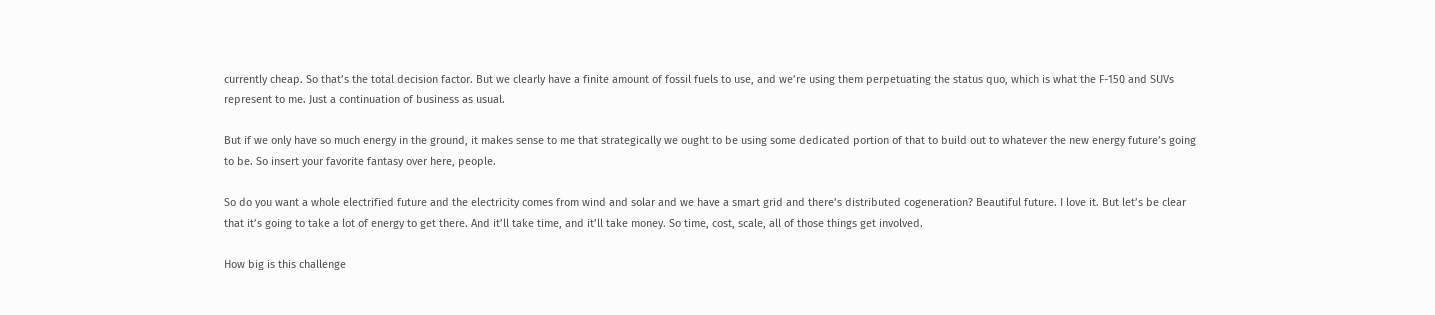currently cheap. So that’s the total decision factor. But we clearly have a finite amount of fossil fuels to use, and we’re using them perpetuating the status quo, which is what the F-150 and SUVs represent to me. Just a continuation of business as usual.

But if we only have so much energy in the ground, it makes sense to me that strategically we ought to be using some dedicated portion of that to build out to whatever the new energy future’s going to be. So insert your favorite fantasy over here, people.

So do you want a whole electrified future and the electricity comes from wind and solar and we have a smart grid and there’s distributed cogeneration? Beautiful future. I love it. But let’s be clear that it’s going to take a lot of energy to get there. And it’ll take time, and it’ll take money. So time, cost, scale, all of those things get involved.

How big is this challenge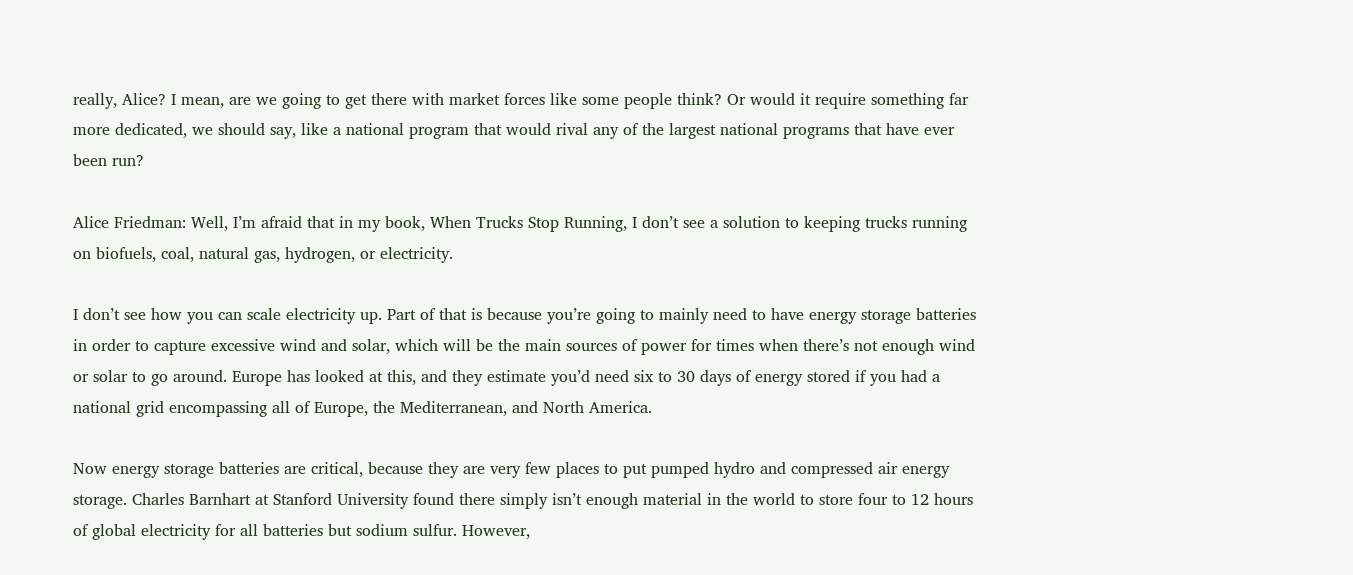really, Alice? I mean, are we going to get there with market forces like some people think? Or would it require something far more dedicated, we should say, like a national program that would rival any of the largest national programs that have ever been run?

Alice Friedman: Well, I’m afraid that in my book, When Trucks Stop Running, I don’t see a solution to keeping trucks running on biofuels, coal, natural gas, hydrogen, or electricity.

I don’t see how you can scale electricity up. Part of that is because you’re going to mainly need to have energy storage batteries in order to capture excessive wind and solar, which will be the main sources of power for times when there’s not enough wind or solar to go around. Europe has looked at this, and they estimate you’d need six to 30 days of energy stored if you had a national grid encompassing all of Europe, the Mediterranean, and North America.

Now energy storage batteries are critical, because they are very few places to put pumped hydro and compressed air energy storage. Charles Barnhart at Stanford University found there simply isn’t enough material in the world to store four to 12 hours of global electricity for all batteries but sodium sulfur. However,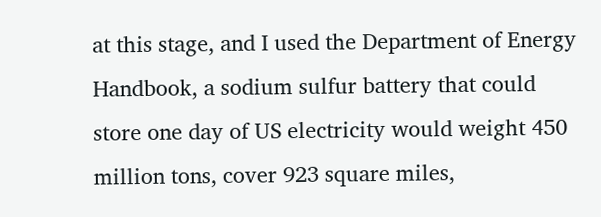at this stage, and I used the Department of Energy Handbook, a sodium sulfur battery that could store one day of US electricity would weight 450 million tons, cover 923 square miles,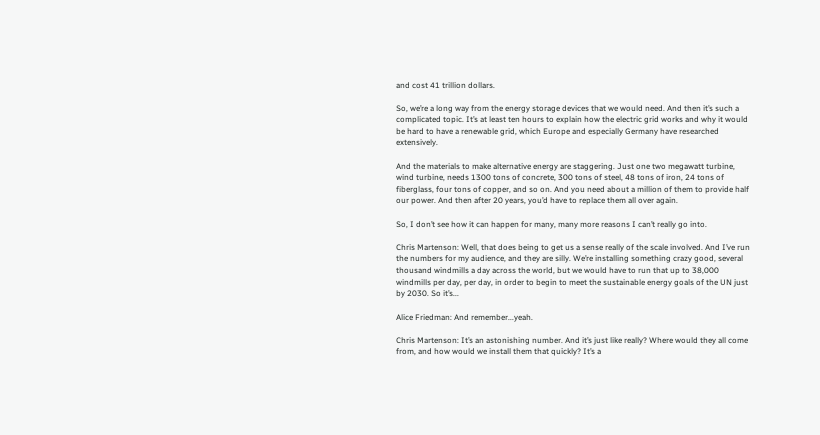and cost 41 trillion dollars.

So, we’re a long way from the energy storage devices that we would need. And then it’s such a complicated topic. It’s at least ten hours to explain how the electric grid works and why it would be hard to have a renewable grid, which Europe and especially Germany have researched extensively.

And the materials to make alternative energy are staggering. Just one two megawatt turbine, wind turbine, needs 1300 tons of concrete, 300 tons of steel, 48 tons of iron, 24 tons of fiberglass, four tons of copper, and so on. And you need about a million of them to provide half our power. And then after 20 years, you’d have to replace them all over again.

So, I don’t see how it can happen for many, many more reasons I can’t really go into.

Chris Martenson: Well, that does being to get us a sense really of the scale involved. And I’ve run the numbers for my audience, and they are silly. We’re installing something crazy good, several thousand windmills a day across the world, but we would have to run that up to 38,000 windmills per day, per day, in order to begin to meet the sustainable energy goals of the UN just by 2030. So it’s...

Alice Friedman: And remember...yeah.

Chris Martenson: It’s an astonishing number. And it’s just like really? Where would they all come from, and how would we install them that quickly? It’s a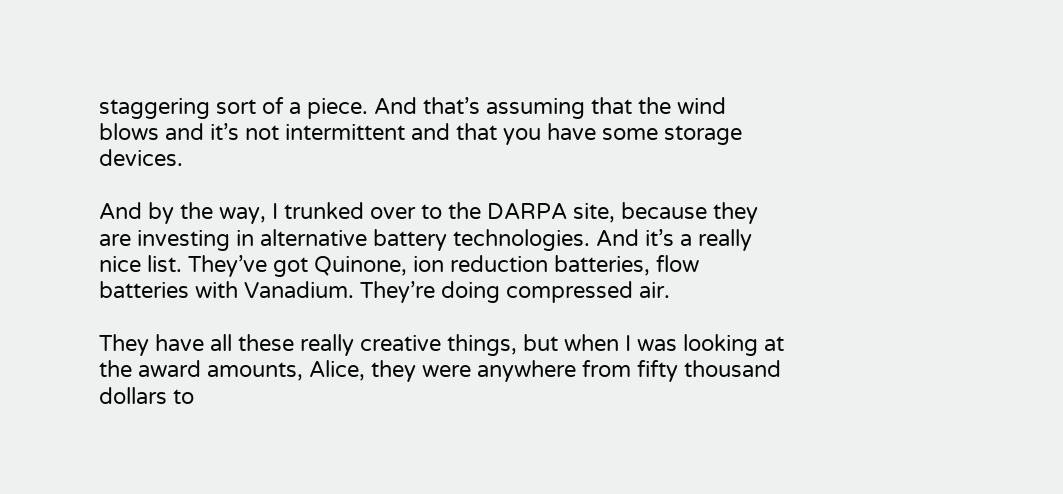staggering sort of a piece. And that’s assuming that the wind blows and it’s not intermittent and that you have some storage devices.

And by the way, I trunked over to the DARPA site, because they are investing in alternative battery technologies. And it’s a really nice list. They’ve got Quinone, ion reduction batteries, flow batteries with Vanadium. They’re doing compressed air.

They have all these really creative things, but when I was looking at the award amounts, Alice, they were anywhere from fifty thousand dollars to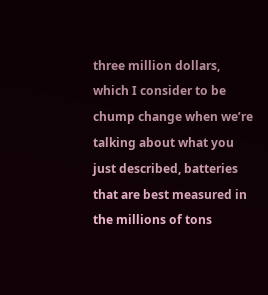three million dollars, which I consider to be chump change when we’re talking about what you just described, batteries that are best measured in the millions of tons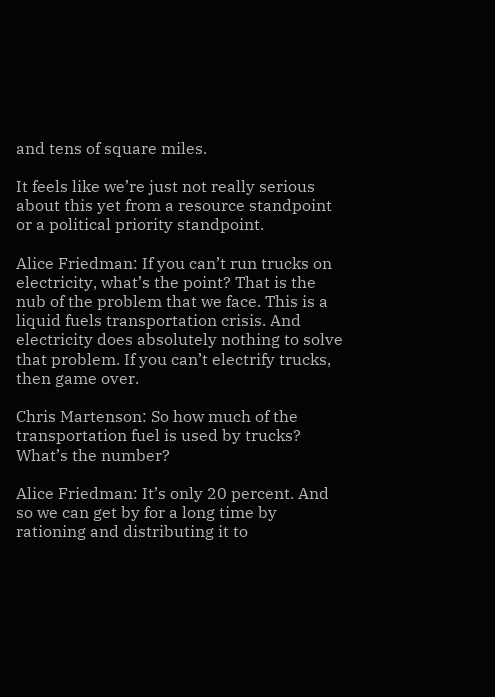and tens of square miles.

It feels like we’re just not really serious about this yet from a resource standpoint or a political priority standpoint.

Alice Friedman: If you can’t run trucks on electricity, what’s the point? That is the nub of the problem that we face. This is a liquid fuels transportation crisis. And electricity does absolutely nothing to solve that problem. If you can’t electrify trucks, then game over.

Chris Martenson: So how much of the transportation fuel is used by trucks? What’s the number?

Alice Friedman: It’s only 20 percent. And so we can get by for a long time by rationing and distributing it to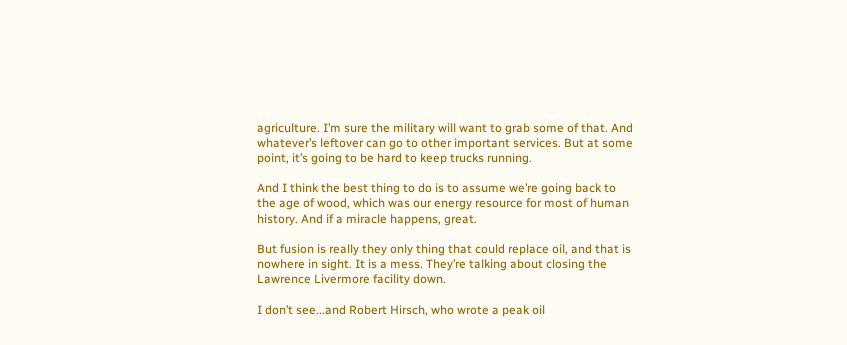agriculture. I’m sure the military will want to grab some of that. And whatever’s leftover can go to other important services. But at some point, it’s going to be hard to keep trucks running.

And I think the best thing to do is to assume we’re going back to the age of wood, which was our energy resource for most of human history. And if a miracle happens, great.

But fusion is really they only thing that could replace oil, and that is nowhere in sight. It is a mess. They’re talking about closing the Lawrence Livermore facility down.

I don’t see...and Robert Hirsch, who wrote a peak oil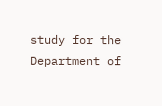study for the Department of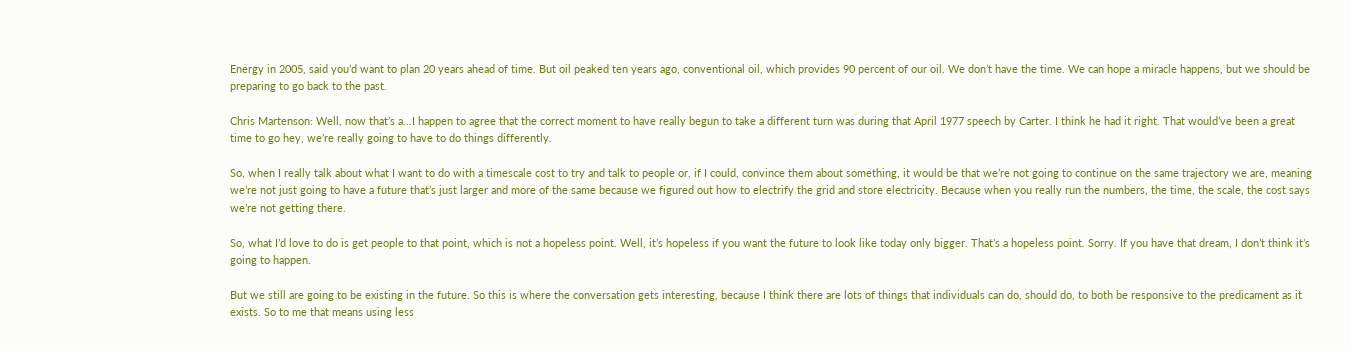Energy in 2005, said you’d want to plan 20 years ahead of time. But oil peaked ten years ago, conventional oil, which provides 90 percent of our oil. We don’t have the time. We can hope a miracle happens, but we should be preparing to go back to the past.

Chris Martenson: Well, now that’s a...I happen to agree that the correct moment to have really begun to take a different turn was during that April 1977 speech by Carter. I think he had it right. That would’ve been a great time to go hey, we’re really going to have to do things differently.

So, when I really talk about what I want to do with a timescale cost to try and talk to people or, if I could, convince them about something, it would be that we’re not going to continue on the same trajectory we are, meaning we’re not just going to have a future that’s just larger and more of the same because we figured out how to electrify the grid and store electricity. Because when you really run the numbers, the time, the scale, the cost says we’re not getting there.

So, what I’d love to do is get people to that point, which is not a hopeless point. Well, it’s hopeless if you want the future to look like today only bigger. That’s a hopeless point. Sorry. If you have that dream, I don’t think it’s going to happen.

But we still are going to be existing in the future. So this is where the conversation gets interesting, because I think there are lots of things that individuals can do, should do, to both be responsive to the predicament as it exists. So to me that means using less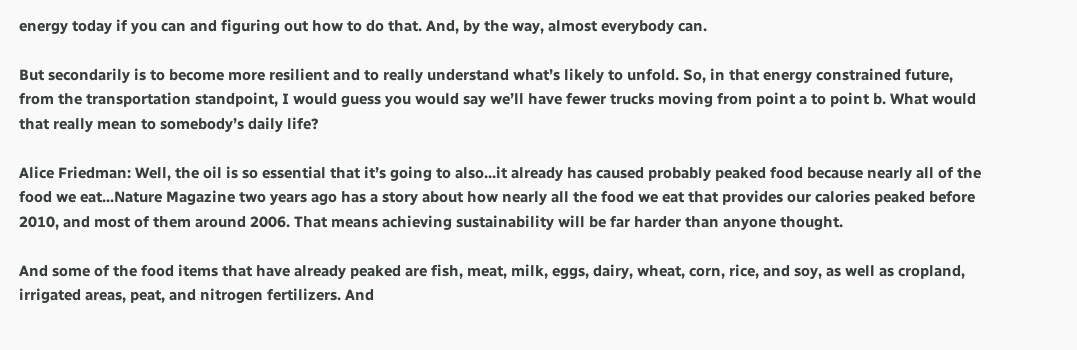energy today if you can and figuring out how to do that. And, by the way, almost everybody can.

But secondarily is to become more resilient and to really understand what’s likely to unfold. So, in that energy constrained future, from the transportation standpoint, I would guess you would say we’ll have fewer trucks moving from point a to point b. What would that really mean to somebody’s daily life?

Alice Friedman: Well, the oil is so essential that it’s going to also...it already has caused probably peaked food because nearly all of the food we eat...Nature Magazine two years ago has a story about how nearly all the food we eat that provides our calories peaked before 2010, and most of them around 2006. That means achieving sustainability will be far harder than anyone thought.

And some of the food items that have already peaked are fish, meat, milk, eggs, dairy, wheat, corn, rice, and soy, as well as cropland, irrigated areas, peat, and nitrogen fertilizers. And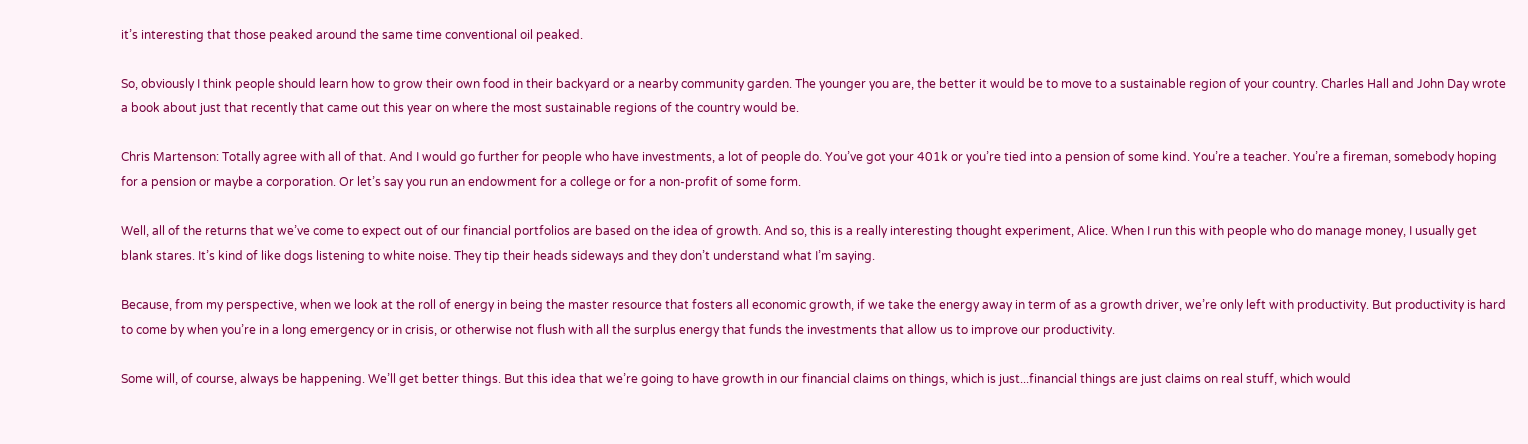it’s interesting that those peaked around the same time conventional oil peaked.

So, obviously I think people should learn how to grow their own food in their backyard or a nearby community garden. The younger you are, the better it would be to move to a sustainable region of your country. Charles Hall and John Day wrote a book about just that recently that came out this year on where the most sustainable regions of the country would be.

Chris Martenson: Totally agree with all of that. And I would go further for people who have investments, a lot of people do. You’ve got your 401k or you’re tied into a pension of some kind. You’re a teacher. You’re a fireman, somebody hoping for a pension or maybe a corporation. Or let’s say you run an endowment for a college or for a non-profit of some form.

Well, all of the returns that we’ve come to expect out of our financial portfolios are based on the idea of growth. And so, this is a really interesting thought experiment, Alice. When I run this with people who do manage money, I usually get blank stares. It’s kind of like dogs listening to white noise. They tip their heads sideways and they don’t understand what I’m saying.

Because, from my perspective, when we look at the roll of energy in being the master resource that fosters all economic growth, if we take the energy away in term of as a growth driver, we’re only left with productivity. But productivity is hard to come by when you’re in a long emergency or in crisis, or otherwise not flush with all the surplus energy that funds the investments that allow us to improve our productivity.

Some will, of course, always be happening. We’ll get better things. But this idea that we’re going to have growth in our financial claims on things, which is just...financial things are just claims on real stuff, which would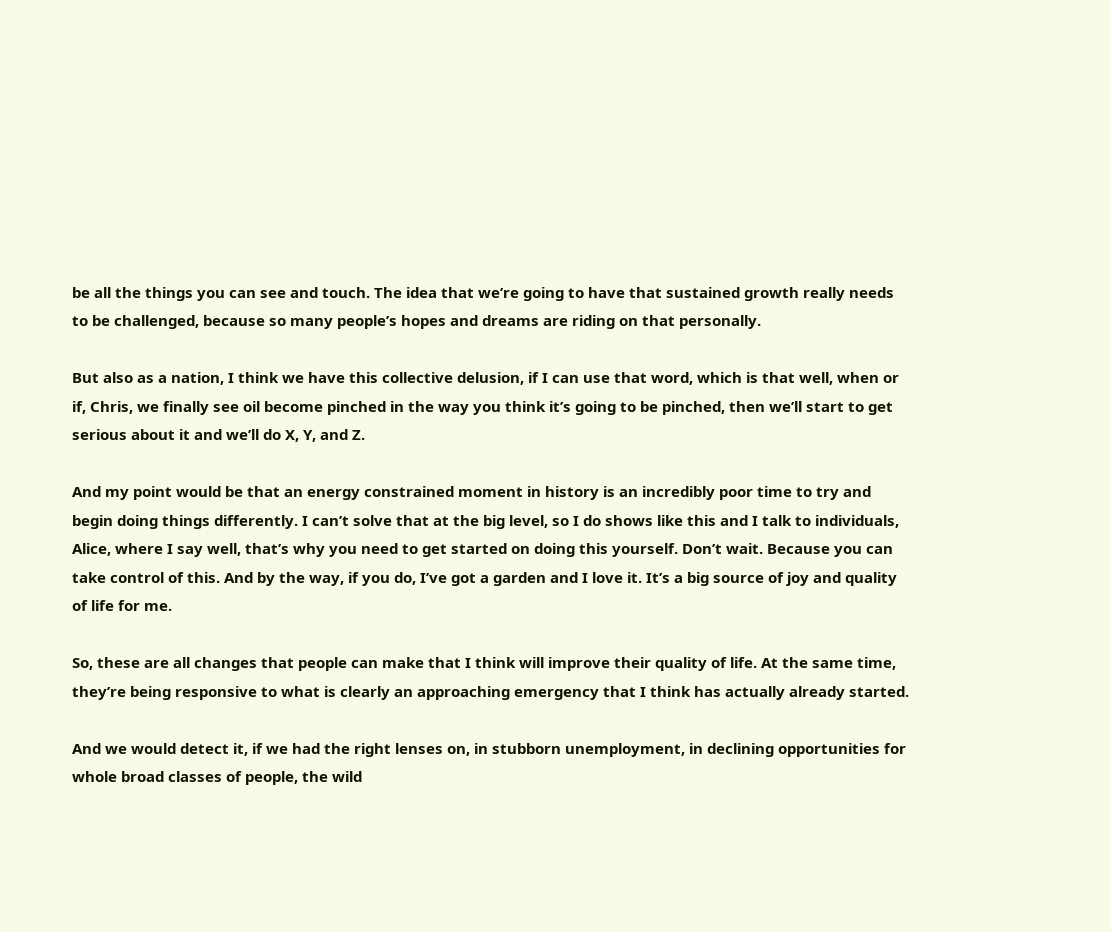be all the things you can see and touch. The idea that we’re going to have that sustained growth really needs to be challenged, because so many people’s hopes and dreams are riding on that personally.

But also as a nation, I think we have this collective delusion, if I can use that word, which is that well, when or if, Chris, we finally see oil become pinched in the way you think it’s going to be pinched, then we’ll start to get serious about it and we’ll do X, Y, and Z.

And my point would be that an energy constrained moment in history is an incredibly poor time to try and begin doing things differently. I can’t solve that at the big level, so I do shows like this and I talk to individuals, Alice, where I say well, that’s why you need to get started on doing this yourself. Don’t wait. Because you can take control of this. And by the way, if you do, I’ve got a garden and I love it. It’s a big source of joy and quality of life for me.

So, these are all changes that people can make that I think will improve their quality of life. At the same time, they’re being responsive to what is clearly an approaching emergency that I think has actually already started.

And we would detect it, if we had the right lenses on, in stubborn unemployment, in declining opportunities for whole broad classes of people, the wild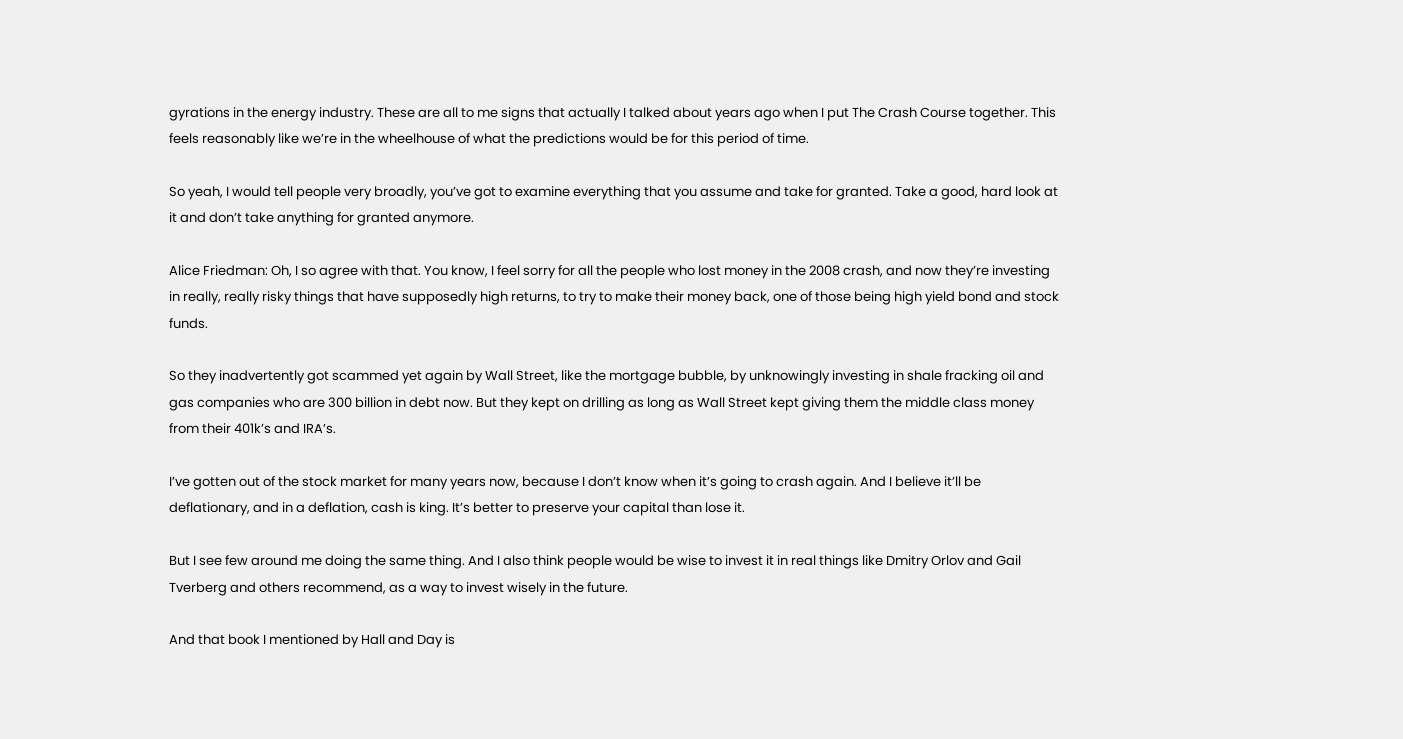gyrations in the energy industry. These are all to me signs that actually I talked about years ago when I put The Crash Course together. This feels reasonably like we’re in the wheelhouse of what the predictions would be for this period of time.

So yeah, I would tell people very broadly, you’ve got to examine everything that you assume and take for granted. Take a good, hard look at it and don’t take anything for granted anymore.

Alice Friedman: Oh, I so agree with that. You know, I feel sorry for all the people who lost money in the 2008 crash, and now they’re investing in really, really risky things that have supposedly high returns, to try to make their money back, one of those being high yield bond and stock funds.

So they inadvertently got scammed yet again by Wall Street, like the mortgage bubble, by unknowingly investing in shale fracking oil and gas companies who are 300 billion in debt now. But they kept on drilling as long as Wall Street kept giving them the middle class money from their 401k’s and IRA’s.

I’ve gotten out of the stock market for many years now, because I don’t know when it’s going to crash again. And I believe it’ll be deflationary, and in a deflation, cash is king. It’s better to preserve your capital than lose it.

But I see few around me doing the same thing. And I also think people would be wise to invest it in real things like Dmitry Orlov and Gail Tverberg and others recommend, as a way to invest wisely in the future.

And that book I mentioned by Hall and Day is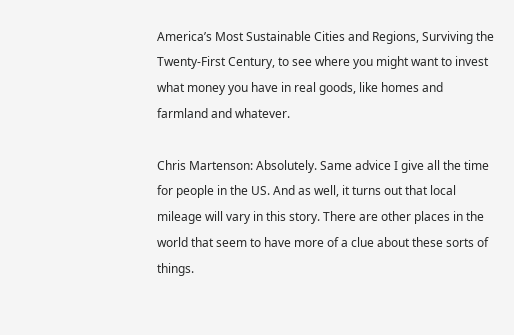America’s Most Sustainable Cities and Regions, Surviving the Twenty-First Century, to see where you might want to invest what money you have in real goods, like homes and farmland and whatever.

Chris Martenson: Absolutely. Same advice I give all the time for people in the US. And as well, it turns out that local mileage will vary in this story. There are other places in the world that seem to have more of a clue about these sorts of things.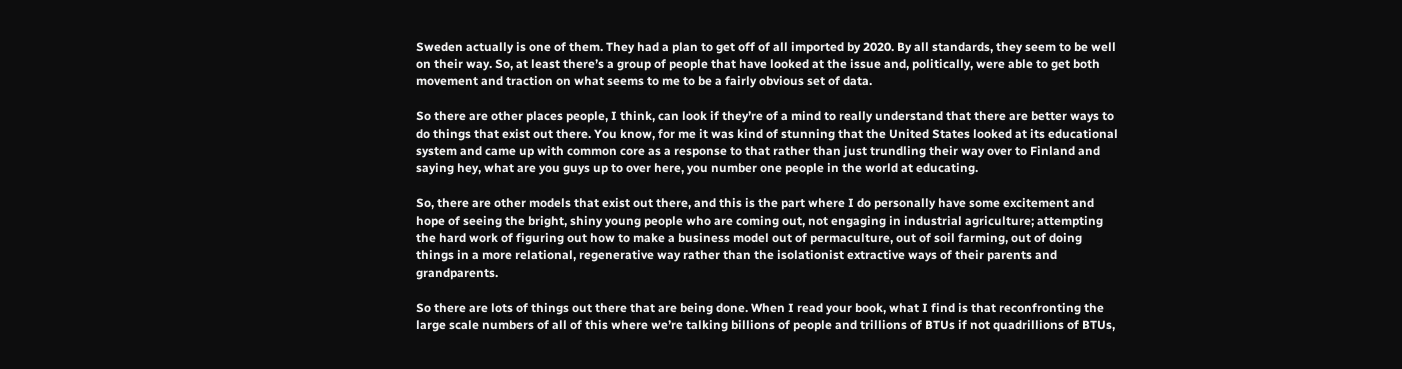Sweden actually is one of them. They had a plan to get off of all imported by 2020. By all standards, they seem to be well on their way. So, at least there’s a group of people that have looked at the issue and, politically, were able to get both movement and traction on what seems to me to be a fairly obvious set of data.

So there are other places people, I think, can look if they’re of a mind to really understand that there are better ways to do things that exist out there. You know, for me it was kind of stunning that the United States looked at its educational system and came up with common core as a response to that rather than just trundling their way over to Finland and saying hey, what are you guys up to over here, you number one people in the world at educating.

So, there are other models that exist out there, and this is the part where I do personally have some excitement and hope of seeing the bright, shiny young people who are coming out, not engaging in industrial agriculture; attempting the hard work of figuring out how to make a business model out of permaculture, out of soil farming, out of doing things in a more relational, regenerative way rather than the isolationist extractive ways of their parents and grandparents.

So there are lots of things out there that are being done. When I read your book, what I find is that reconfronting the large scale numbers of all of this where we’re talking billions of people and trillions of BTUs if not quadrillions of BTUs,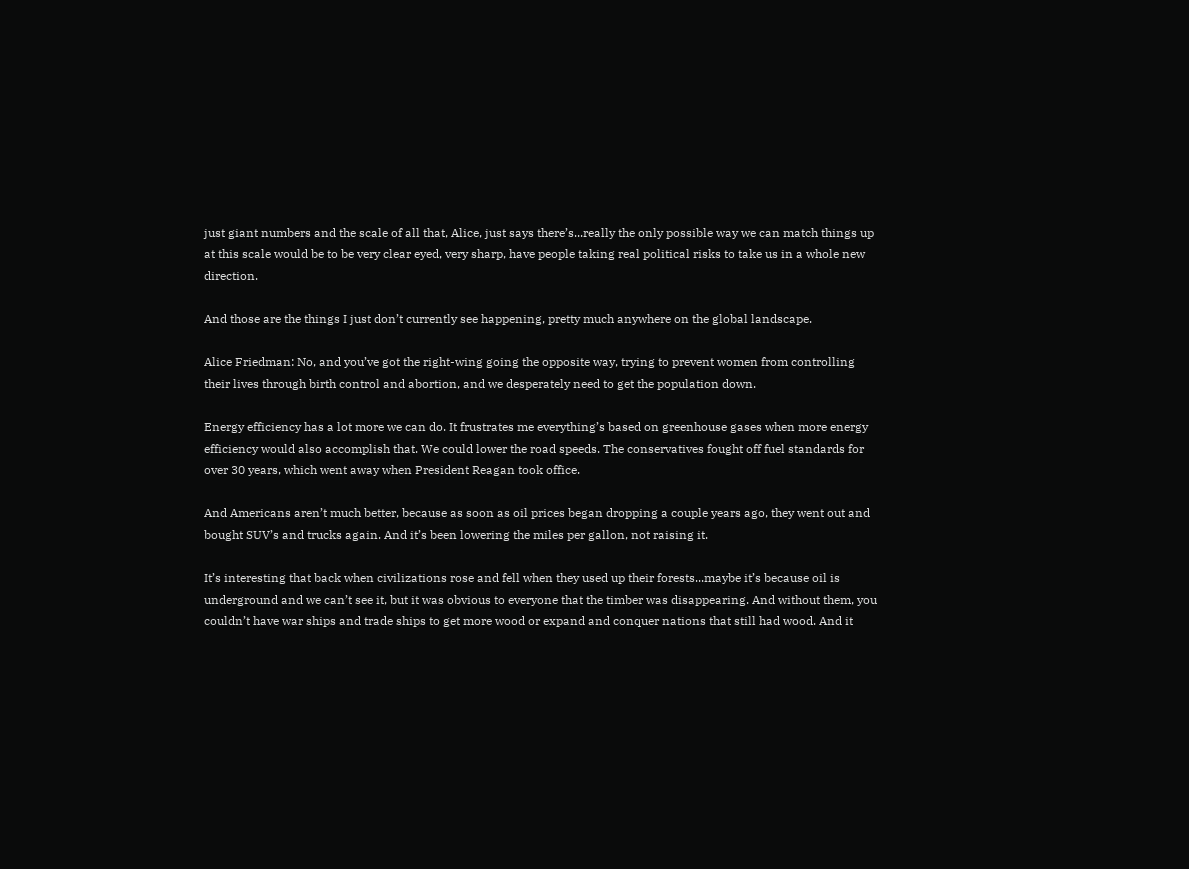just giant numbers and the scale of all that, Alice, just says there’s...really the only possible way we can match things up at this scale would be to be very clear eyed, very sharp, have people taking real political risks to take us in a whole new direction.

And those are the things I just don’t currently see happening, pretty much anywhere on the global landscape.

Alice Friedman: No, and you’ve got the right-wing going the opposite way, trying to prevent women from controlling their lives through birth control and abortion, and we desperately need to get the population down.

Energy efficiency has a lot more we can do. It frustrates me everything’s based on greenhouse gases when more energy efficiency would also accomplish that. We could lower the road speeds. The conservatives fought off fuel standards for over 30 years, which went away when President Reagan took office.

And Americans aren’t much better, because as soon as oil prices began dropping a couple years ago, they went out and bought SUV’s and trucks again. And it’s been lowering the miles per gallon, not raising it.

It’s interesting that back when civilizations rose and fell when they used up their forests...maybe it’s because oil is underground and we can’t see it, but it was obvious to everyone that the timber was disappearing. And without them, you couldn’t have war ships and trade ships to get more wood or expand and conquer nations that still had wood. And it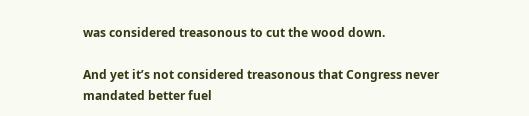was considered treasonous to cut the wood down.

And yet it’s not considered treasonous that Congress never mandated better fuel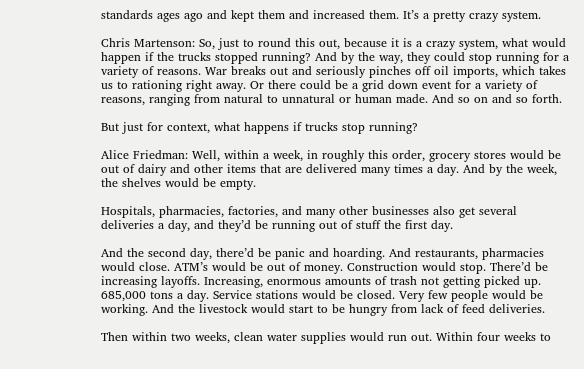standards ages ago and kept them and increased them. It’s a pretty crazy system.

Chris Martenson: So, just to round this out, because it is a crazy system, what would happen if the trucks stopped running? And by the way, they could stop running for a variety of reasons. War breaks out and seriously pinches off oil imports, which takes us to rationing right away. Or there could be a grid down event for a variety of reasons, ranging from natural to unnatural or human made. And so on and so forth.

But just for context, what happens if trucks stop running?

Alice Friedman: Well, within a week, in roughly this order, grocery stores would be out of dairy and other items that are delivered many times a day. And by the week, the shelves would be empty.

Hospitals, pharmacies, factories, and many other businesses also get several deliveries a day, and they’d be running out of stuff the first day.

And the second day, there’d be panic and hoarding. And restaurants, pharmacies would close. ATM’s would be out of money. Construction would stop. There’d be increasing layoffs. Increasing, enormous amounts of trash not getting picked up. 685,000 tons a day. Service stations would be closed. Very few people would be working. And the livestock would start to be hungry from lack of feed deliveries.

Then within two weeks, clean water supplies would run out. Within four weeks to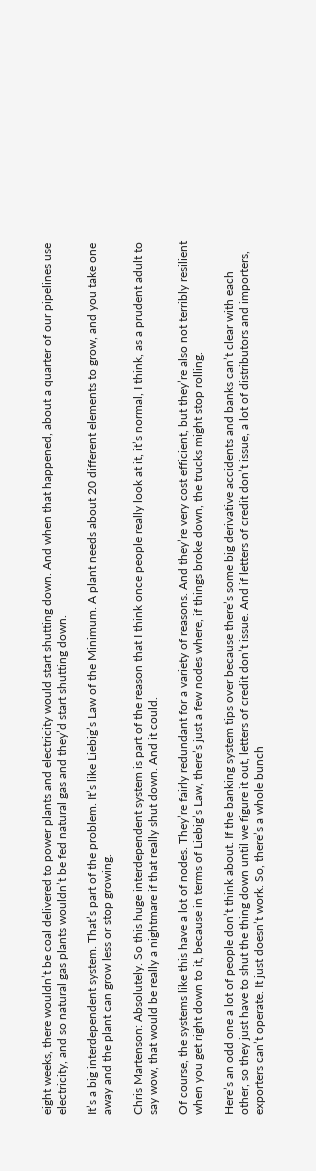eight weeks, there wouldn’t be coal delivered to power plants and electricity would start shutting down. And when that happened, about a quarter of our pipelines use electricity, and so natural gas plants wouldn’t be fed natural gas and they’d start shutting down.

It’s a big interdependent system. That’s part of the problem. It’s like Liebig’s Law of the Minimum. A plant needs about 20 different elements to grow, and you take one away and the plant can grow less or stop growing.

Chris Martenson: Absolutely. So this huge interdependent system is part of the reason that I think once people really look at it, it’s normal, I think, as a prudent adult to say wow, that would be really a nightmare if that really shut down. And it could.

Of course, the systems like this have a lot of nodes. They’re fairly redundant for a variety of reasons. And they’re very cost efficient, but they’re also not terribly resilient when you get right down to it, because in terms of Liebig’s Law, there’s just a few nodes where, if things broke down, the trucks might stop rolling.

Here’s an odd one a lot of people don’t think about. If the banking system tips over because there’s some big derivative accidents and banks can’t clear with each other, so they just have to shut the thing down until we figure it out, letters of credit don’t issue. And if letters of credit don’t issue, a lot of distributors and importers, exporters can’t operate. It just doesn’t work. So, there’s a whole bunch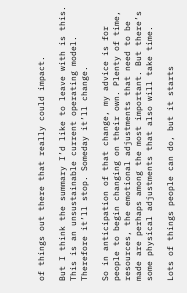of things out there that really could impact.

But I think the summary I’d like to leave with is this. This is an unsustainable current operating model. Therefore it’ll stop. Someday it’ll change.

So in anticipation of that change, my advice is for people to begin changing on their own. Plenty of time, resources, the emotional adjustments that need to be made are perhaps among the most important. But there’s some physical adjustments that also will take time.

Lots of things people can do, but it starts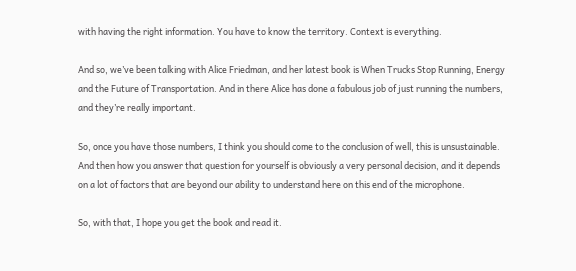with having the right information. You have to know the territory. Context is everything.

And so, we’ve been talking with Alice Friedman, and her latest book is When Trucks Stop Running, Energy and the Future of Transportation. And in there Alice has done a fabulous job of just running the numbers, and they’re really important.

So, once you have those numbers, I think you should come to the conclusion of well, this is unsustainable. And then how you answer that question for yourself is obviously a very personal decision, and it depends on a lot of factors that are beyond our ability to understand here on this end of the microphone.

So, with that, I hope you get the book and read it.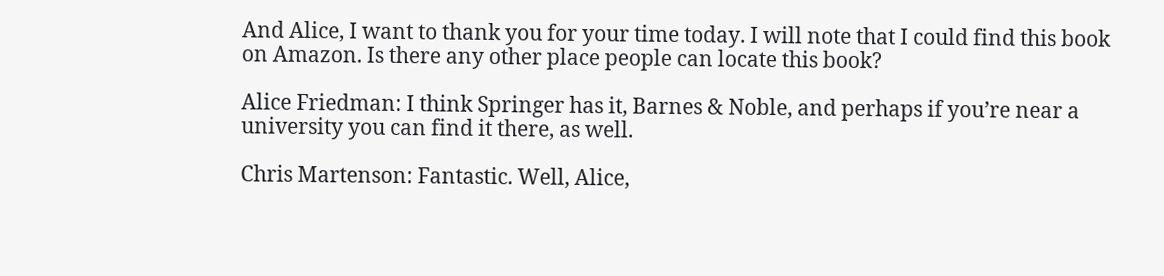And Alice, I want to thank you for your time today. I will note that I could find this book on Amazon. Is there any other place people can locate this book?

Alice Friedman: I think Springer has it, Barnes & Noble, and perhaps if you’re near a university you can find it there, as well.

Chris Martenson: Fantastic. Well, Alice,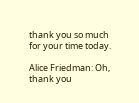thank you so much for your time today.

Alice Friedman: Oh, thank you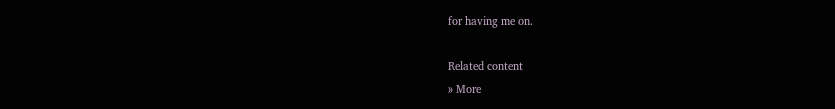for having me on.

Related content
» More